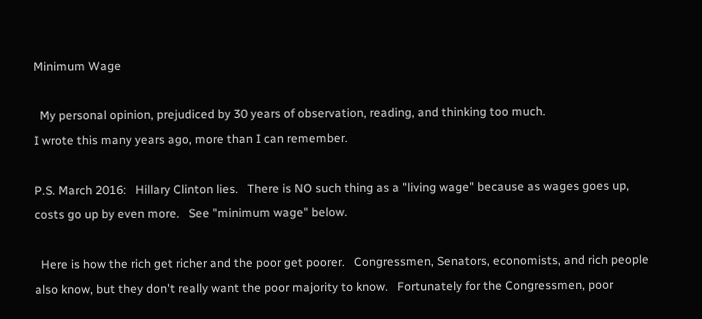Minimum Wage

  My personal opinion, prejudiced by 30 years of observation, reading, and thinking too much.
I wrote this many years ago, more than I can remember.

P.S. March 2016:   Hillary Clinton lies.   There is NO such thing as a "living wage" because as wages goes up, costs go up by even more.   See "minimum wage" below.

  Here is how the rich get richer and the poor get poorer.   Congressmen, Senators, economists, and rich people also know, but they don't really want the poor majority to know.   Fortunately for the Congressmen, poor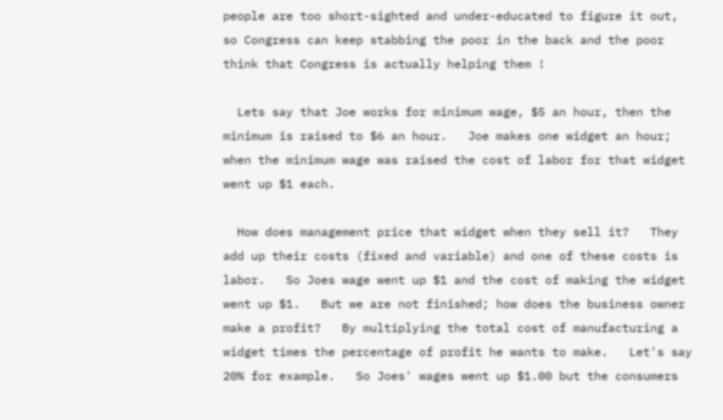people are too short-sighted and under-educated to figure it out, so Congress can keep stabbing the poor in the back and the poor think that Congress is actually helping them !

  Lets say that Joe works for minimum wage, $5 an hour, then the minimum is raised to $6 an hour.   Joe makes one widget an hour; when the minimum wage was raised the cost of labor for that widget went up $1 each.

  How does management price that widget when they sell it?   They add up their costs (fixed and variable) and one of these costs is labor.   So Joes wage went up $1 and the cost of making the widget went up $1.   But we are not finished; how does the business owner make a profit?   By multiplying the total cost of manufacturing a widget times the percentage of profit he wants to make.   Let's say 20% for example.   So Joes' wages went up $1.00 but the consumers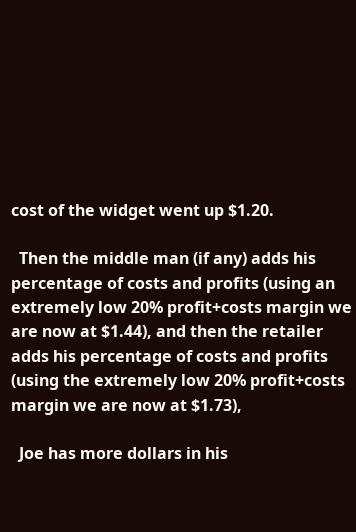cost of the widget went up $1.20.

  Then the middle man (if any) adds his percentage of costs and profits (using an extremely low 20% profit+costs margin we are now at $1.44), and then the retailer adds his percentage of costs and profits (using the extremely low 20% profit+costs margin we are now at $1.73),

  Joe has more dollars in his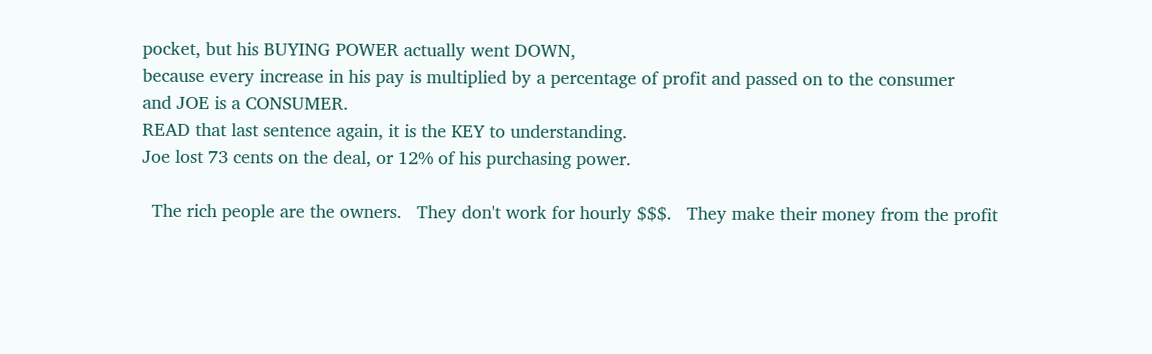pocket, but his BUYING POWER actually went DOWN,
because every increase in his pay is multiplied by a percentage of profit and passed on to the consumer
and JOE is a CONSUMER.
READ that last sentence again, it is the KEY to understanding.
Joe lost 73 cents on the deal, or 12% of his purchasing power.

  The rich people are the owners.   They don't work for hourly $$$.   They make their money from the profit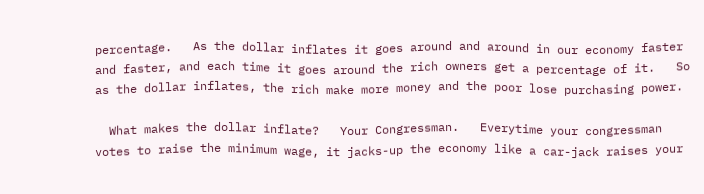percentage.   As the dollar inflates it goes around and around in our economy faster and faster, and each time it goes around the rich owners get a percentage of it.   So as the dollar inflates, the rich make more money and the poor lose purchasing power.

  What makes the dollar inflate?   Your Congressman.   Everytime your congressman votes to raise the minimum wage, it jacks-up the economy like a car-jack raises your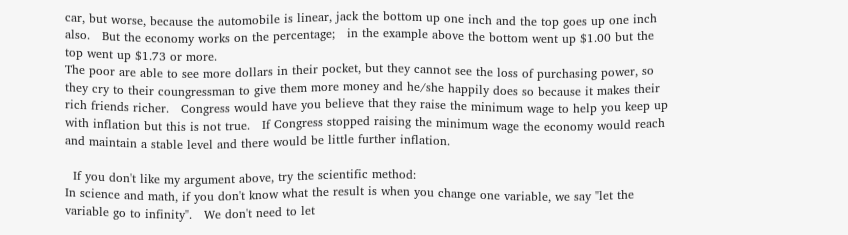car, but worse, because the automobile is linear, jack the bottom up one inch and the top goes up one inch also.   But the economy works on the percentage;   in the example above the bottom went up $1.00 but the top went up $1.73 or more.
The poor are able to see more dollars in their pocket, but they cannot see the loss of purchasing power, so they cry to their coungressman to give them more money and he/she happily does so because it makes their rich friends richer.   Congress would have you believe that they raise the minimum wage to help you keep up with inflation but this is not true.   If Congress stopped raising the minimum wage the economy would reach and maintain a stable level and there would be little further inflation.

  If you don't like my argument above, try the scientific method:
In science and math, if you don't know what the result is when you change one variable, we say "let the variable go to infinity".   We don't need to let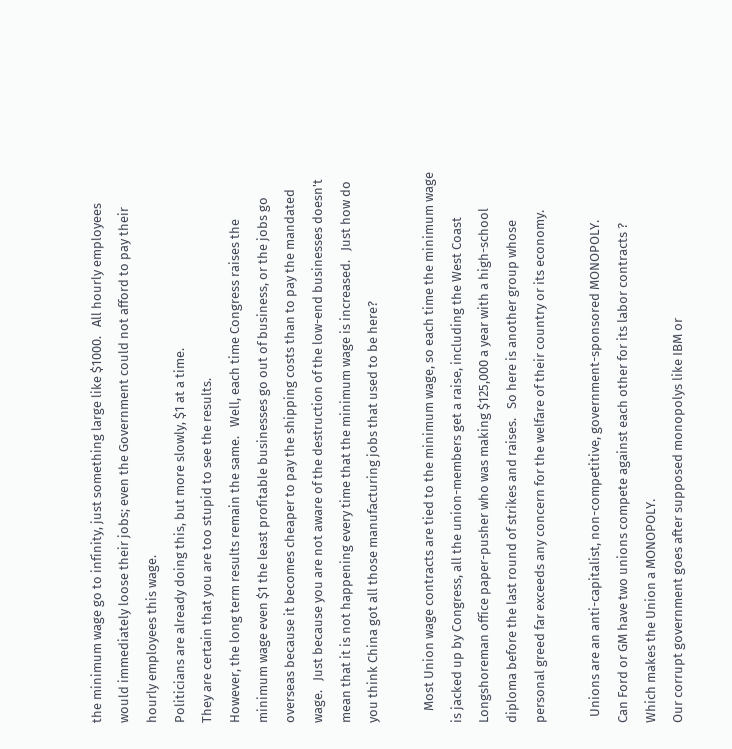the minimum wage go to infinity, just something large like $1000.   All hourly employees would immediately loose their jobs; even the Government could not afford to pay their hourly employees this wage.
Politicians are already doing this, but more slowly, $1 at a time.
They are certain that you are too stupid to see the results.
However, the long term results remain the same.   Well, each time Congress raises the minimum wage even $1 the least profitable businesses go out of business, or the jobs go overseas because it becomes cheaper to pay the shipping costs than to pay the mandated wage.   Just because you are not aware of the destruction of the low-end businesses doesn't mean that it is not happening every time that the minimum wage is increased.   Just how do you think China got all those manufacturing jobs that used to be here?

    Most Union wage contracts are tied to the minimum wage, so each time the minimum wage is jacked up by Congress, all the union-members get a raise, including the West Coast Longshoreman office paper-pusher who was making $125,000 a year with a high-school diploma before the last round of strikes and raises.   So here is another group whose personal greed far exceeds any concern for the welfare of their country or its economy.

  Unions are an anti-capitalist, non-competitive, government-sponsored MONOPOLY.
Can Ford or GM have two unions compete against each other for its labor contracts ?
Which makes the Union a MONOPOLY.
Our corrupt government goes after supposed monopolys like IBM or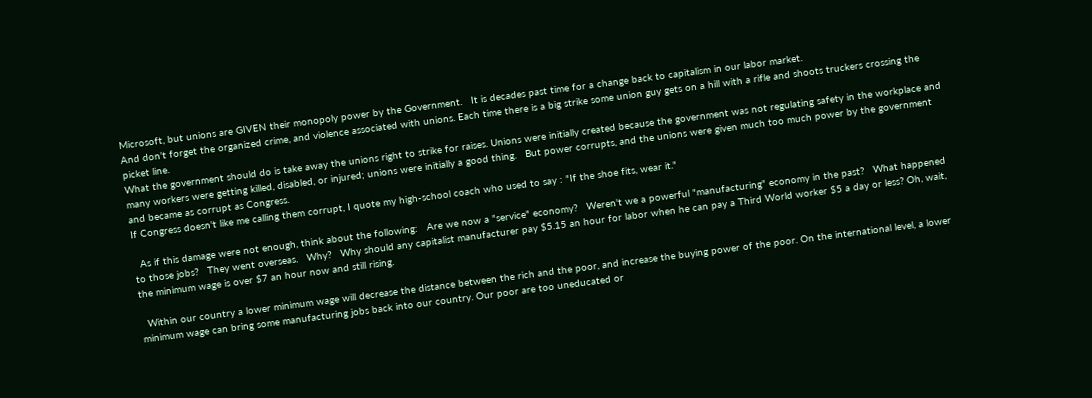Microsoft, but unions are GIVEN their monopoly power by the Government.   It is decades past time for a change back to capitalism in our labor market.
And don't forget the organized crime, and violence associated with unions. Each time there is a big strike some union guy gets on a hill with a rifle and shoots truckers crossing the picket line.
What the government should do is take away the unions right to strike for raises. Unions were initially created because the government was not regulating safety in the workplace and many workers were getting killed, disabled, or injured; unions were initially a good thing.   But power corrupts, and the unions were given much too much power by the government and became as corrupt as Congress.
If Congress doesn't like me calling them corrupt, I quote my high-school coach who used to say : "If the shoe fits, wear it."

  As if this damage were not enough, think about the following:   Are we now a "service" economy?   Weren't we a powerful "manufacturing" economy in the past?   What happened to those jobs?   They went overseas.   Why?   Why should any capitalist manufacturer pay $5.15 an hour for labor when he can pay a Third World worker $5 a day or less? Oh, wait, the minimum wage is over $7 an hour now and still rising.

  Within our country a lower minimum wage will decrease the distance between the rich and the poor, and increase the buying power of the poor. On the international level, a lower minimum wage can bring some manufacturing jobs back into our country. Our poor are too uneducated or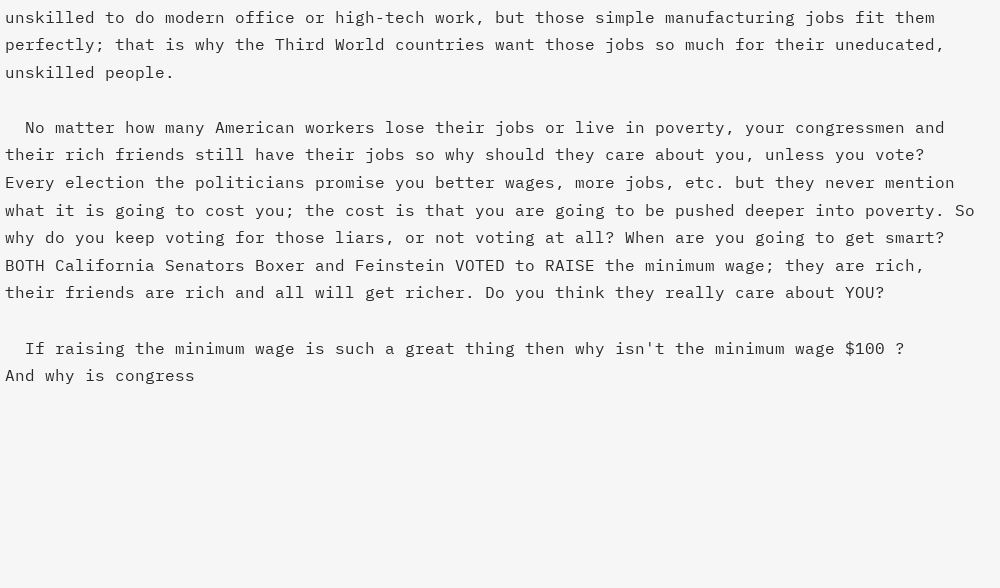unskilled to do modern office or high-tech work, but those simple manufacturing jobs fit them perfectly; that is why the Third World countries want those jobs so much for their uneducated, unskilled people.

  No matter how many American workers lose their jobs or live in poverty, your congressmen and their rich friends still have their jobs so why should they care about you, unless you vote? Every election the politicians promise you better wages, more jobs, etc. but they never mention what it is going to cost you; the cost is that you are going to be pushed deeper into poverty. So why do you keep voting for those liars, or not voting at all? When are you going to get smart? BOTH California Senators Boxer and Feinstein VOTED to RAISE the minimum wage; they are rich, their friends are rich and all will get richer. Do you think they really care about YOU?

  If raising the minimum wage is such a great thing then why isn't the minimum wage $100 ?
And why is congress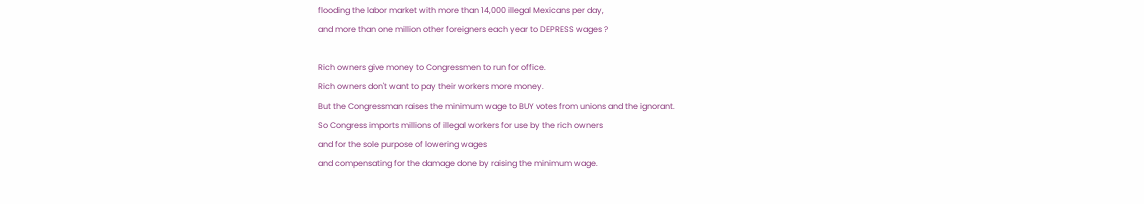flooding the labor market with more than 14,000 illegal Mexicans per day,
and more than one million other foreigners each year to DEPRESS wages ?

Rich owners give money to Congressmen to run for office.
Rich owners don't want to pay their workers more money.
But the Congressman raises the minimum wage to BUY votes from unions and the ignorant.
So Congress imports millions of illegal workers for use by the rich owners
and for the sole purpose of lowering wages
and compensating for the damage done by raising the minimum wage.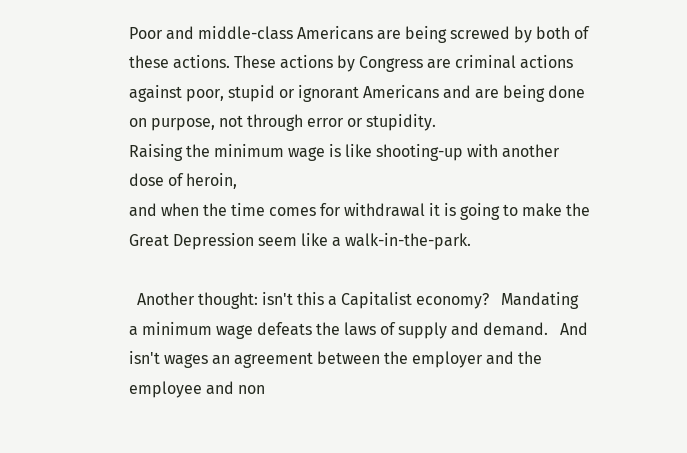Poor and middle-class Americans are being screwed by both of these actions. These actions by Congress are criminal actions against poor, stupid or ignorant Americans and are being done on purpose, not through error or stupidity.
Raising the minimum wage is like shooting-up with another dose of heroin,
and when the time comes for withdrawal it is going to make the Great Depression seem like a walk-in-the-park.

  Another thought: isn't this a Capitalist economy?   Mandating a minimum wage defeats the laws of supply and demand.   And isn't wages an agreement between the employer and the employee and non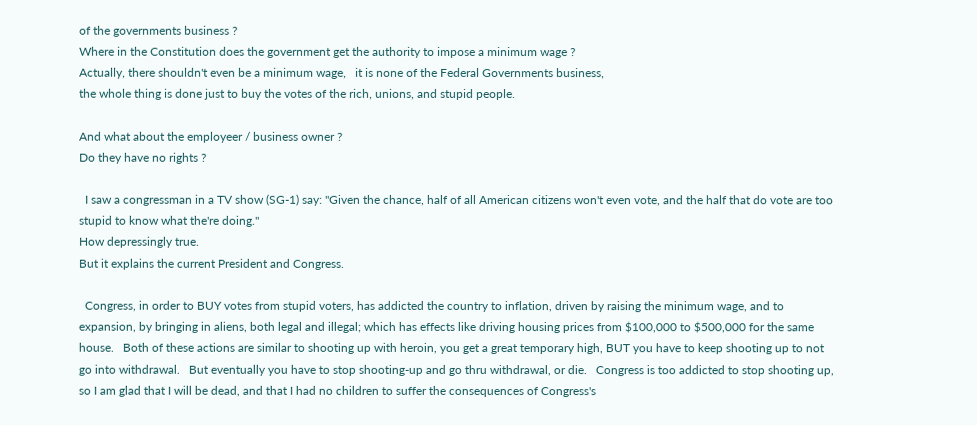of the governments business ?
Where in the Constitution does the government get the authority to impose a minimum wage ?
Actually, there shouldn't even be a minimum wage,   it is none of the Federal Governments business,
the whole thing is done just to buy the votes of the rich, unions, and stupid people.

And what about the employeer / business owner ?
Do they have no rights ?

  I saw a congressman in a TV show (SG-1) say: "Given the chance, half of all American citizens won't even vote, and the half that do vote are too stupid to know what the're doing."
How depressingly true.
But it explains the current President and Congress.

  Congress, in order to BUY votes from stupid voters, has addicted the country to inflation, driven by raising the minimum wage, and to expansion, by bringing in aliens, both legal and illegal; which has effects like driving housing prices from $100,000 to $500,000 for the same house.   Both of these actions are similar to shooting up with heroin, you get a great temporary high, BUT you have to keep shooting up to not go into withdrawal.   But eventually you have to stop shooting-up and go thru withdrawal, or die.   Congress is too addicted to stop shooting up, so I am glad that I will be dead, and that I had no children to suffer the consequences of Congress's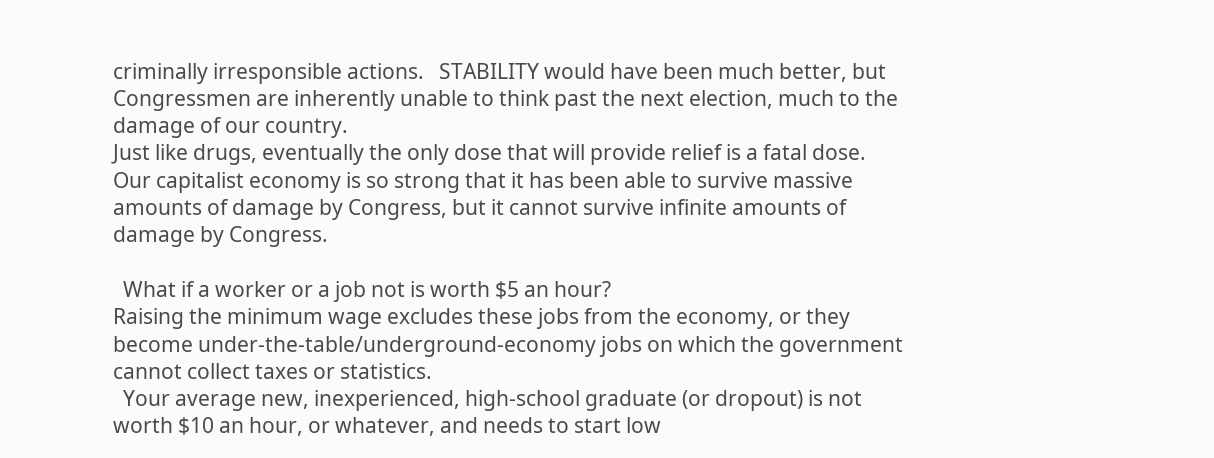criminally irresponsible actions.   STABILITY would have been much better, but Congressmen are inherently unable to think past the next election, much to the damage of our country.
Just like drugs, eventually the only dose that will provide relief is a fatal dose.
Our capitalist economy is so strong that it has been able to survive massive amounts of damage by Congress, but it cannot survive infinite amounts of damage by Congress.

  What if a worker or a job not is worth $5 an hour?
Raising the minimum wage excludes these jobs from the economy, or they become under-the-table/underground-economy jobs on which the government cannot collect taxes or statistics.
  Your average new, inexperienced, high-school graduate (or dropout) is not worth $10 an hour, or whatever, and needs to start low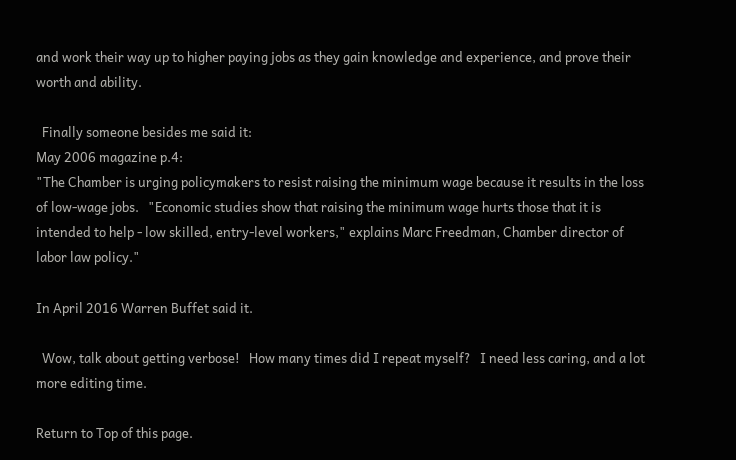and work their way up to higher paying jobs as they gain knowledge and experience, and prove their worth and ability.

  Finally someone besides me said it:
May 2006 magazine p.4:
"The Chamber is urging policymakers to resist raising the minimum wage because it results in the loss of low-wage jobs.   "Economic studies show that raising the minimum wage hurts those that it is intended to help - low skilled, entry-level workers," explains Marc Freedman, Chamber director of labor law policy."

In April 2016 Warren Buffet said it.

  Wow, talk about getting verbose!   How many times did I repeat myself?   I need less caring, and a lot more editing time.

Return to Top of this page.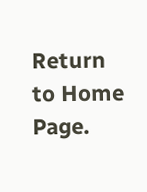Return to Home Page.